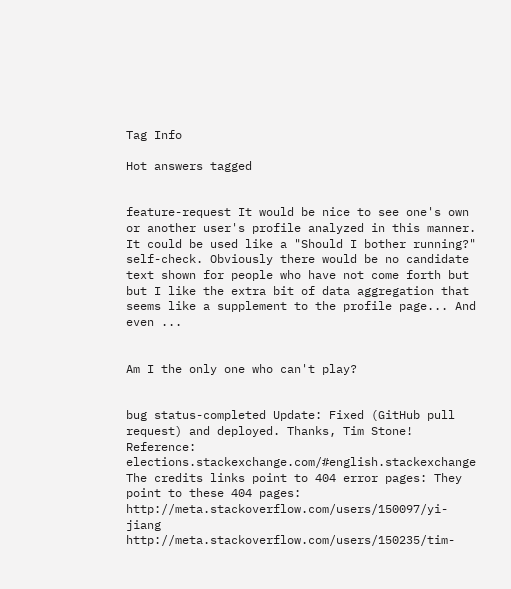Tag Info

Hot answers tagged


feature-request It would be nice to see one's own or another user's profile analyzed in this manner. It could be used like a "Should I bother running?" self-check. Obviously there would be no candidate text shown for people who have not come forth but but I like the extra bit of data aggregation that seems like a supplement to the profile page... And even ...


Am I the only one who can't play?


bug status-completed Update: Fixed (GitHub pull request) and deployed. Thanks, Tim Stone! Reference: elections.stackexchange.com/#english.stackexchange The credits links point to 404 error pages: They point to these 404 pages: http://meta.stackoverflow.com/users/150097/yi-jiang http://meta.stackoverflow.com/users/150235/tim-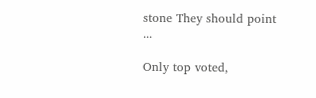stone They should point ...

Only top voted,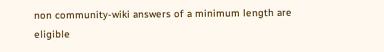non community-wiki answers of a minimum length are eligible